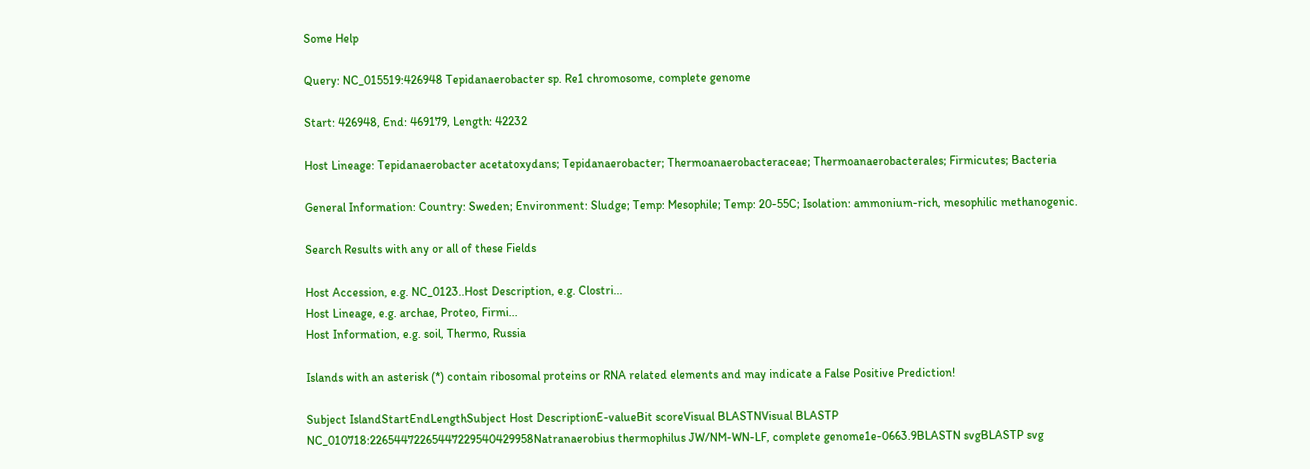Some Help

Query: NC_015519:426948 Tepidanaerobacter sp. Re1 chromosome, complete genome

Start: 426948, End: 469179, Length: 42232

Host Lineage: Tepidanaerobacter acetatoxydans; Tepidanaerobacter; Thermoanaerobacteraceae; Thermoanaerobacterales; Firmicutes; Bacteria

General Information: Country: Sweden; Environment: Sludge; Temp: Mesophile; Temp: 20-55C; Isolation: ammonium-rich, mesophilic methanogenic.

Search Results with any or all of these Fields

Host Accession, e.g. NC_0123..Host Description, e.g. Clostri...
Host Lineage, e.g. archae, Proteo, Firmi...
Host Information, e.g. soil, Thermo, Russia

Islands with an asterisk (*) contain ribosomal proteins or RNA related elements and may indicate a False Positive Prediction!

Subject IslandStartEndLengthSubject Host DescriptionE-valueBit scoreVisual BLASTNVisual BLASTP
NC_010718:22654472265447229540429958Natranaerobius thermophilus JW/NM-WN-LF, complete genome1e-0663.9BLASTN svgBLASTP svg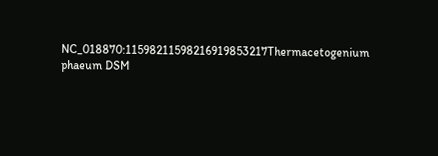NC_018870:11598211598216919853217Thermacetogenium phaeum DSM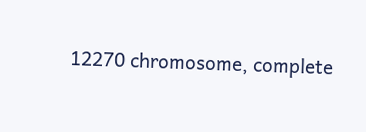12270 chromosome, complete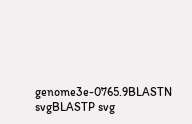genome3e-0765.9BLASTN svgBLASTP svg